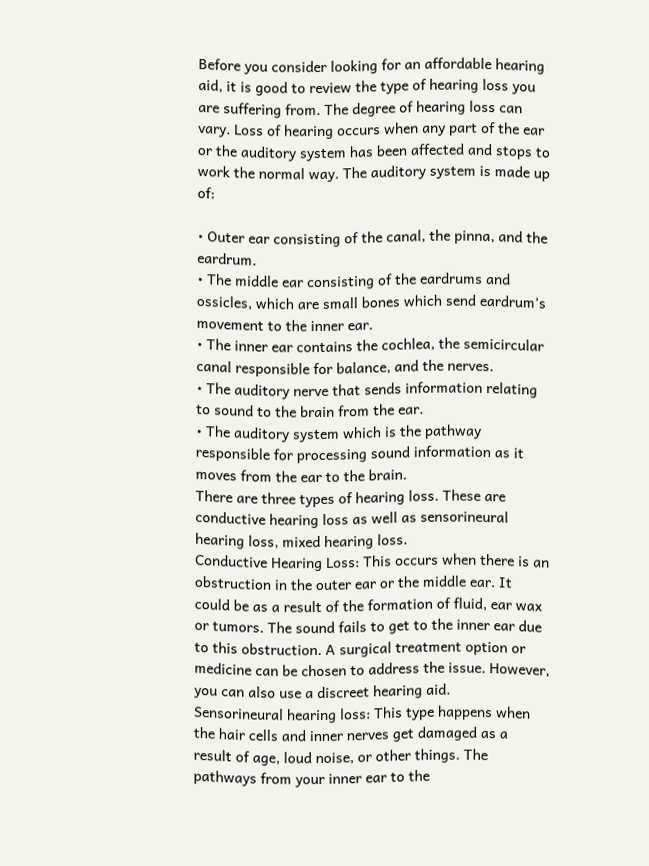Before you consider looking for an affordable hearing aid, it is good to review the type of hearing loss you are suffering from. The degree of hearing loss can vary. Loss of hearing occurs when any part of the ear or the auditory system has been affected and stops to work the normal way. The auditory system is made up of:

• Outer ear consisting of the canal, the pinna, and the eardrum.
• The middle ear consisting of the eardrums and ossicles, which are small bones which send eardrum’s movement to the inner ear.
• The inner ear contains the cochlea, the semicircular canal responsible for balance, and the nerves.
• The auditory nerve that sends information relating to sound to the brain from the ear.
• The auditory system which is the pathway responsible for processing sound information as it moves from the ear to the brain.
There are three types of hearing loss. These are conductive hearing loss as well as sensorineural hearing loss, mixed hearing loss.
Conductive Hearing Loss: This occurs when there is an obstruction in the outer ear or the middle ear. It could be as a result of the formation of fluid, ear wax or tumors. The sound fails to get to the inner ear due to this obstruction. A surgical treatment option or medicine can be chosen to address the issue. However, you can also use a discreet hearing aid.
Sensorineural hearing loss: This type happens when the hair cells and inner nerves get damaged as a result of age, loud noise, or other things. The pathways from your inner ear to the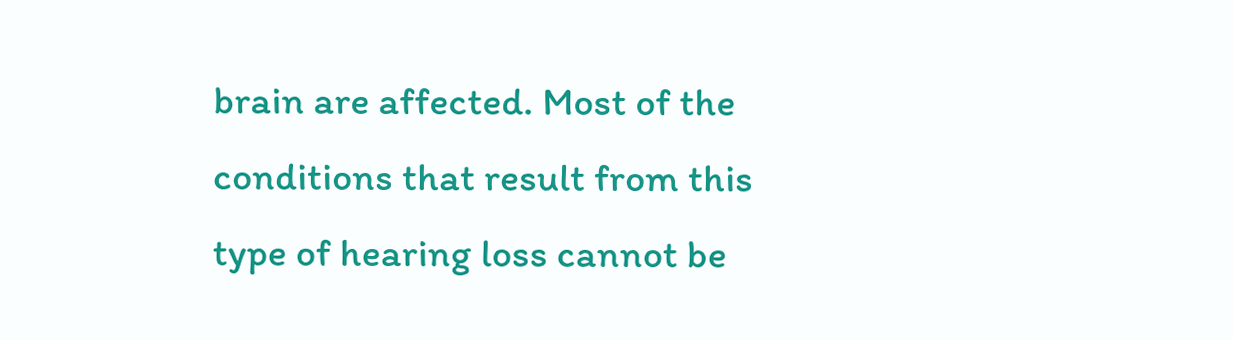brain are affected. Most of the conditions that result from this type of hearing loss cannot be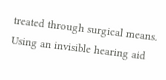treated through surgical means. Using an invisible hearing aid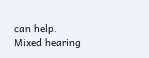can help.
Mixed hearing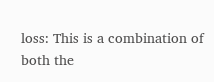loss: This is a combination of both the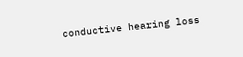conductive hearing loss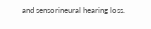and sensorineural hearing loss.